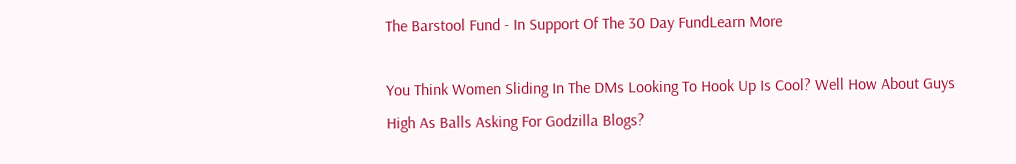The Barstool Fund - In Support Of The 30 Day FundLearn More

You Think Women Sliding In The DMs Looking To Hook Up Is Cool? Well How About Guys High As Balls Asking For Godzilla Blogs?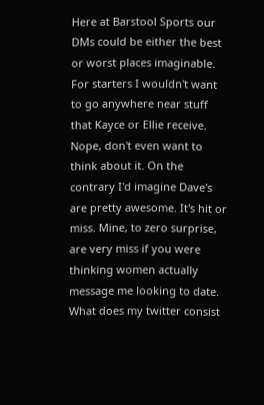Here at Barstool Sports our DMs could be either the best or worst places imaginable. For starters I wouldn't want to go anywhere near stuff that Kayce or Ellie receive. Nope, don't even want to think about it. On the contrary I'd imagine Dave's are pretty awesome. It's hit or miss. Mine, to zero surprise, are very miss if you were thinking women actually message me looking to date. What does my twitter consist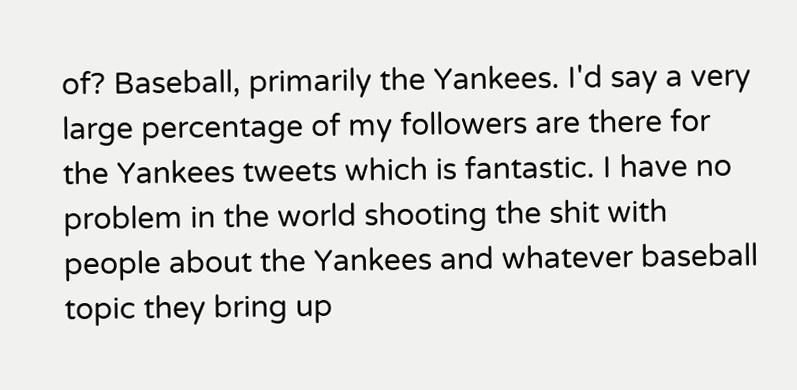of? Baseball, primarily the Yankees. I'd say a very large percentage of my followers are there for the Yankees tweets which is fantastic. I have no problem in the world shooting the shit with people about the Yankees and whatever baseball topic they bring up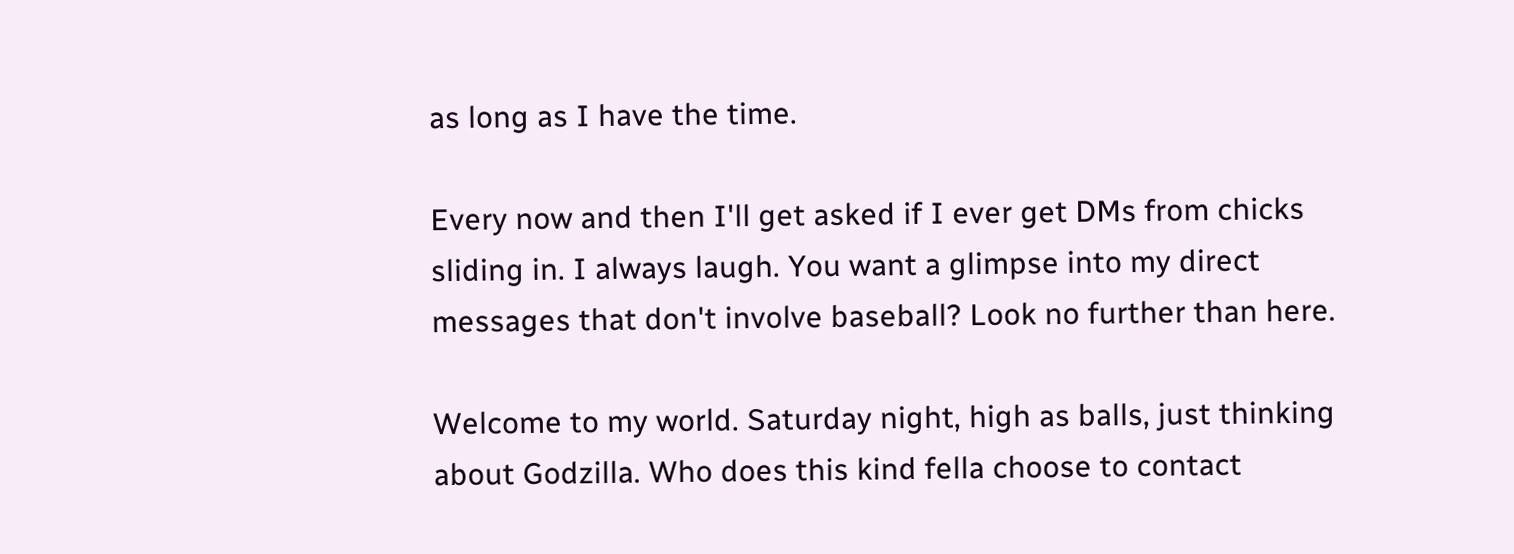as long as I have the time.

Every now and then I'll get asked if I ever get DMs from chicks sliding in. I always laugh. You want a glimpse into my direct messages that don't involve baseball? Look no further than here.

Welcome to my world. Saturday night, high as balls, just thinking about Godzilla. Who does this kind fella choose to contact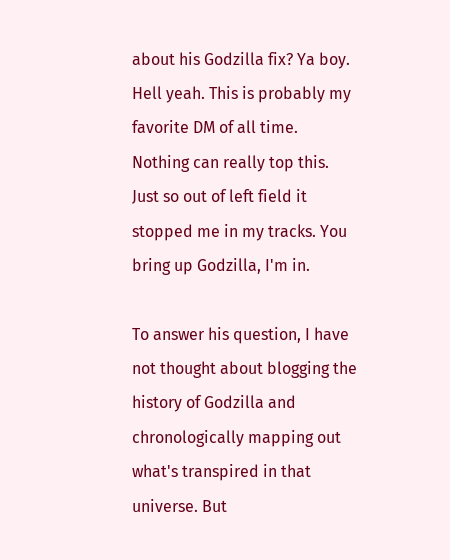about his Godzilla fix? Ya boy. Hell yeah. This is probably my favorite DM of all time. Nothing can really top this. Just so out of left field it stopped me in my tracks. You bring up Godzilla, I'm in.

To answer his question, I have not thought about blogging the history of Godzilla and chronologically mapping out what's transpired in that universe. But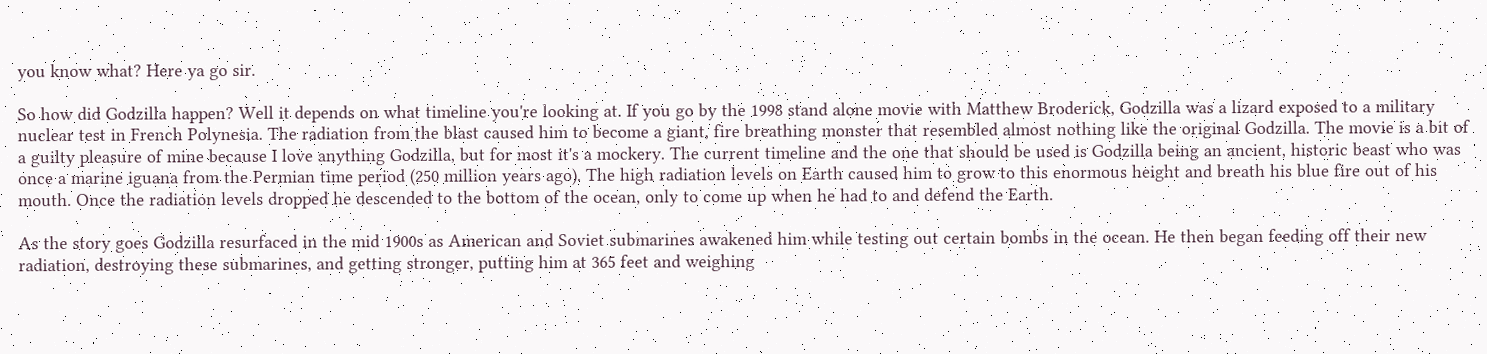you know what? Here ya go sir.

So how did Godzilla happen? Well it depends on what timeline you're looking at. If you go by the 1998 stand alone movie with Matthew Broderick, Godzilla was a lizard exposed to a military nuclear test in French Polynesia. The radiation from the blast caused him to become a giant, fire breathing monster that resembled almost nothing like the original Godzilla. The movie is a bit of a guilty pleasure of mine because I love anything Godzilla, but for most it's a mockery. The current timeline and the one that should be used is Godzilla being an ancient, historic beast who was once a marine iguana from the Permian time period (250 million years ago). The high radiation levels on Earth caused him to grow to this enormous height and breath his blue fire out of his mouth. Once the radiation levels dropped he descended to the bottom of the ocean, only to come up when he had to and defend the Earth.

As the story goes Godzilla resurfaced in the mid 1900s as American and Soviet submarines awakened him while testing out certain bombs in the ocean. He then began feeding off their new radiation, destroying these submarines, and getting stronger, putting him at 365 feet and weighing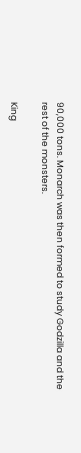90,000 tons. Monarch was then formed to study Godzilla and the rest of the monsters.

King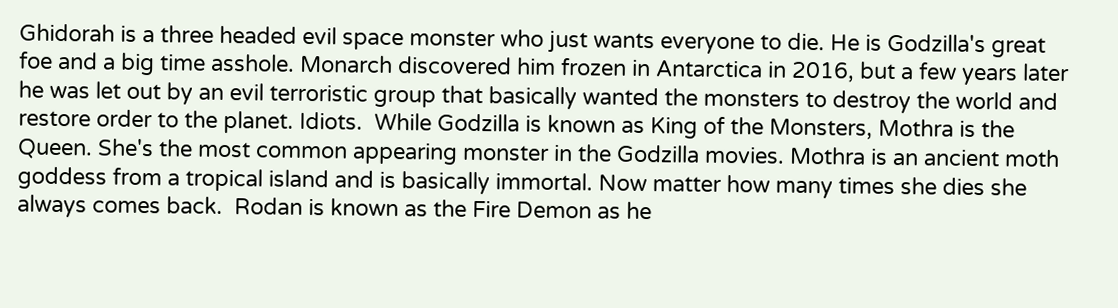Ghidorah is a three headed evil space monster who just wants everyone to die. He is Godzilla's great foe and a big time asshole. Monarch discovered him frozen in Antarctica in 2016, but a few years later he was let out by an evil terroristic group that basically wanted the monsters to destroy the world and restore order to the planet. Idiots.  While Godzilla is known as King of the Monsters, Mothra is the Queen. She's the most common appearing monster in the Godzilla movies. Mothra is an ancient moth goddess from a tropical island and is basically immortal. Now matter how many times she dies she always comes back.  Rodan is known as the Fire Demon as he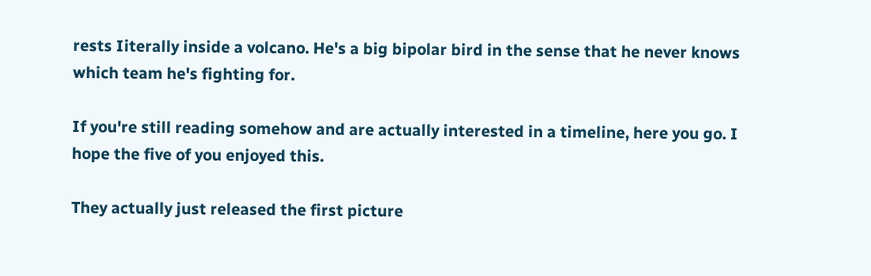rests Iiterally inside a volcano. He's a big bipolar bird in the sense that he never knows which team he's fighting for.

If you're still reading somehow and are actually interested in a timeline, here you go. I hope the five of you enjoyed this.

They actually just released the first picture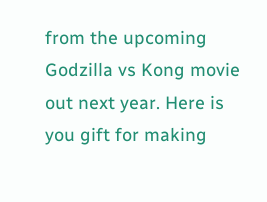from the upcoming Godzilla vs Kong movie out next year. Here is you gift for making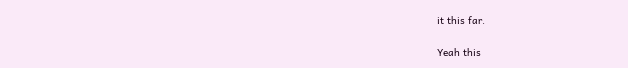it this far.

Yeah this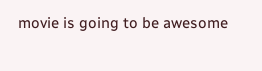movie is going to be awesome